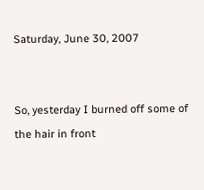Saturday, June 30, 2007


So, yesterday I burned off some of the hair in front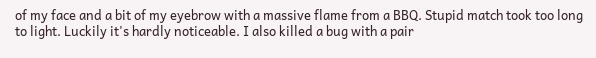of my face and a bit of my eyebrow with a massive flame from a BBQ. Stupid match took too long to light. Luckily it's hardly noticeable. I also killed a bug with a pair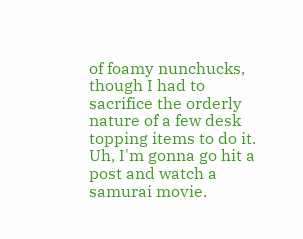of foamy nunchucks, though I had to sacrifice the orderly nature of a few desk topping items to do it. Uh, I'm gonna go hit a post and watch a samurai movie.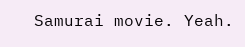Samurai movie. Yeah.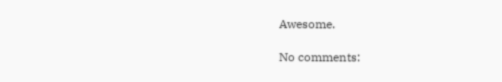Awesome.

No comments: